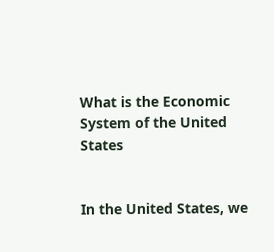What is the Economic System of the United States


In the United States, we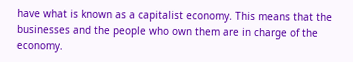have what is known as a capitalist economy. This means that the businesses and the people who own them are in charge of the economy.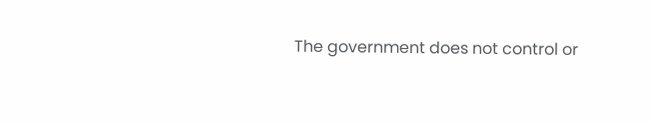The government does not control or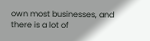own most businesses, and there is a lot of